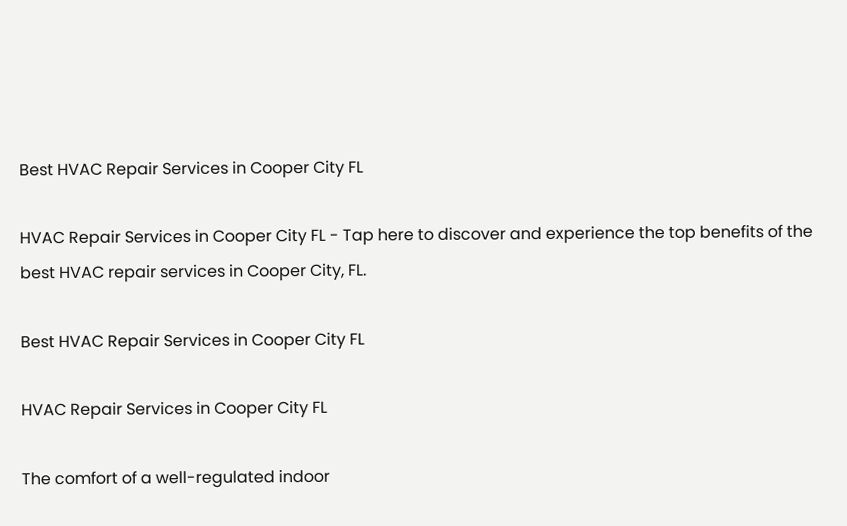Best HVAC Repair Services in Cooper City FL

HVAC Repair Services in Cooper City FL - Tap here to discover and experience the top benefits of the best HVAC repair services in Cooper City, FL.

Best HVAC Repair Services in Cooper City FL

HVAC Repair Services in Cooper City FL

The comfort of a well-regulated indoor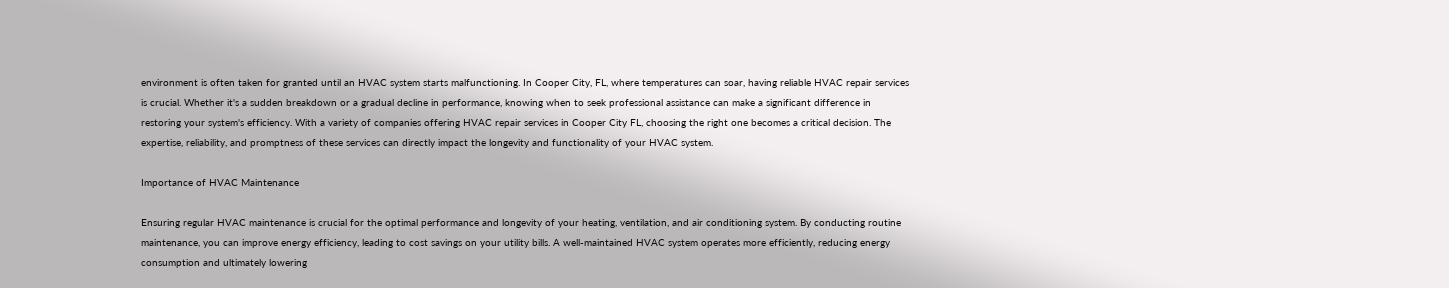environment is often taken for granted until an HVAC system starts malfunctioning. In Cooper City, FL, where temperatures can soar, having reliable HVAC repair services is crucial. Whether it's a sudden breakdown or a gradual decline in performance, knowing when to seek professional assistance can make a significant difference in restoring your system's efficiency. With a variety of companies offering HVAC repair services in Cooper City FL, choosing the right one becomes a critical decision. The expertise, reliability, and promptness of these services can directly impact the longevity and functionality of your HVAC system.

Importance of HVAC Maintenance

Ensuring regular HVAC maintenance is crucial for the optimal performance and longevity of your heating, ventilation, and air conditioning system. By conducting routine maintenance, you can improve energy efficiency, leading to cost savings on your utility bills. A well-maintained HVAC system operates more efficiently, reducing energy consumption and ultimately lowering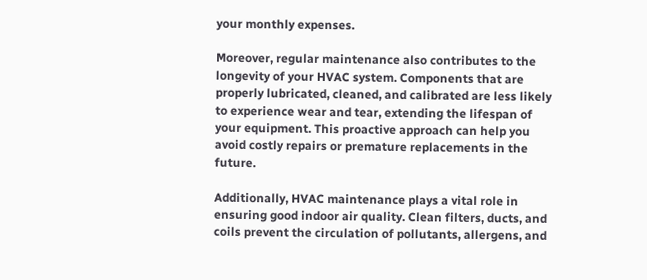your monthly expenses.

Moreover, regular maintenance also contributes to the longevity of your HVAC system. Components that are properly lubricated, cleaned, and calibrated are less likely to experience wear and tear, extending the lifespan of your equipment. This proactive approach can help you avoid costly repairs or premature replacements in the future.

Additionally, HVAC maintenance plays a vital role in ensuring good indoor air quality. Clean filters, ducts, and coils prevent the circulation of pollutants, allergens, and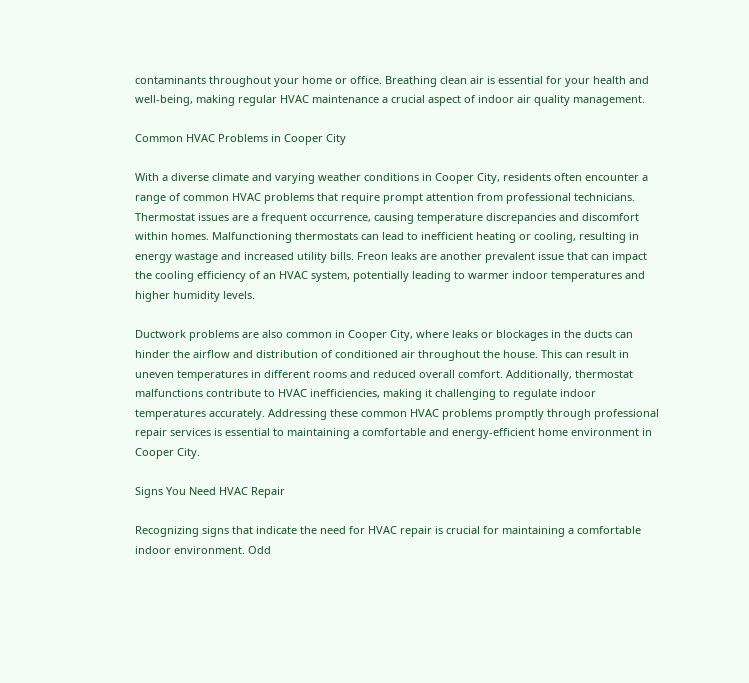contaminants throughout your home or office. Breathing clean air is essential for your health and well-being, making regular HVAC maintenance a crucial aspect of indoor air quality management.

Common HVAC Problems in Cooper City

With a diverse climate and varying weather conditions in Cooper City, residents often encounter a range of common HVAC problems that require prompt attention from professional technicians. Thermostat issues are a frequent occurrence, causing temperature discrepancies and discomfort within homes. Malfunctioning thermostats can lead to inefficient heating or cooling, resulting in energy wastage and increased utility bills. Freon leaks are another prevalent issue that can impact the cooling efficiency of an HVAC system, potentially leading to warmer indoor temperatures and higher humidity levels.

Ductwork problems are also common in Cooper City, where leaks or blockages in the ducts can hinder the airflow and distribution of conditioned air throughout the house. This can result in uneven temperatures in different rooms and reduced overall comfort. Additionally, thermostat malfunctions contribute to HVAC inefficiencies, making it challenging to regulate indoor temperatures accurately. Addressing these common HVAC problems promptly through professional repair services is essential to maintaining a comfortable and energy-efficient home environment in Cooper City.

Signs You Need HVAC Repair

Recognizing signs that indicate the need for HVAC repair is crucial for maintaining a comfortable indoor environment. Odd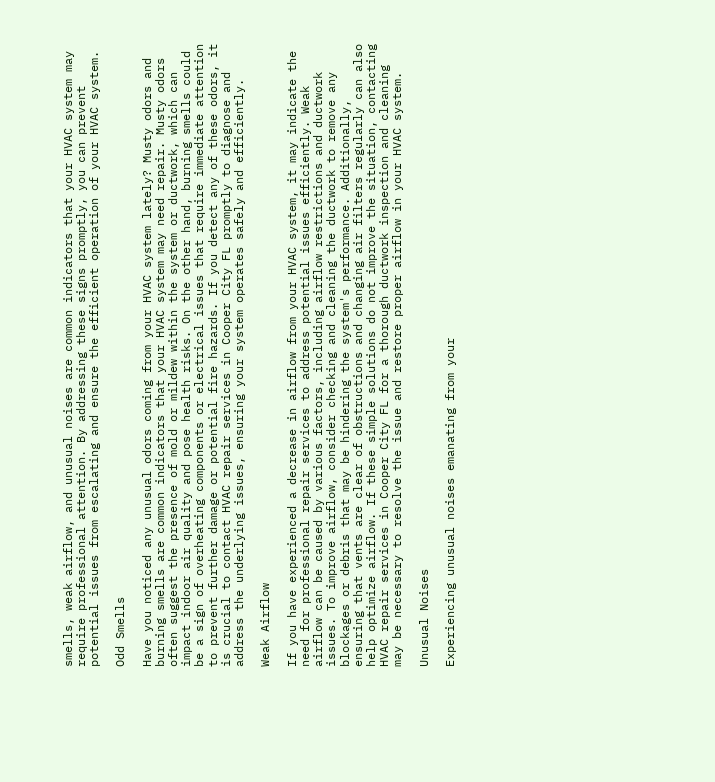smells, weak airflow, and unusual noises are common indicators that your HVAC system may require professional attention. By addressing these signs promptly, you can prevent potential issues from escalating and ensure the efficient operation of your HVAC system.

Odd Smells

Have you noticed any unusual odors coming from your HVAC system lately? Musty odors and burning smells are common indicators that your HVAC system may need repair. Musty odors often suggest the presence of mold or mildew within the system or ductwork, which can impact indoor air quality and pose health risks. On the other hand, burning smells could be a sign of overheating components or electrical issues that require immediate attention to prevent further damage or potential fire hazards. If you detect any of these odors, it is crucial to contact HVAC repair services in Cooper City FL promptly to diagnose and address the underlying issues, ensuring your system operates safely and efficiently.

Weak Airflow

If you have experienced a decrease in airflow from your HVAC system, it may indicate the need for professional repair services to address potential issues efficiently. Weak airflow can be caused by various factors, including airflow restrictions and ductwork issues. To improve airflow, consider checking and cleaning the ductwork to remove any blockages or debris that may be hindering the system's performance. Additionally, ensuring that vents are clear of obstructions and changing air filters regularly can also help optimize airflow. If these simple solutions do not improve the situation, contacting HVAC repair services in Cooper City FL for a thorough ductwork inspection and cleaning may be necessary to resolve the issue and restore proper airflow in your HVAC system.

Unusual Noises

Experiencing unusual noises emanating from your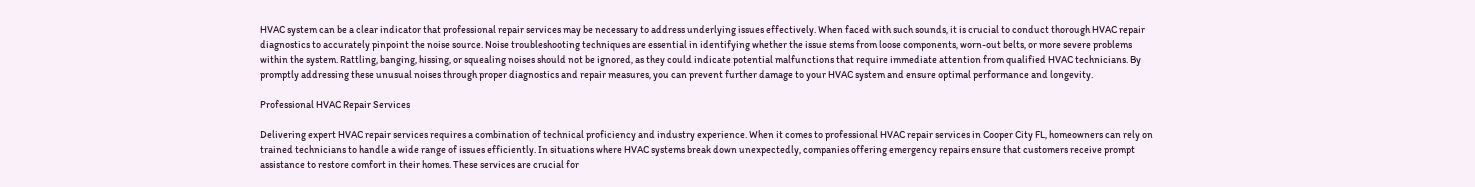HVAC system can be a clear indicator that professional repair services may be necessary to address underlying issues effectively. When faced with such sounds, it is crucial to conduct thorough HVAC repair diagnostics to accurately pinpoint the noise source. Noise troubleshooting techniques are essential in identifying whether the issue stems from loose components, worn-out belts, or more severe problems within the system. Rattling, banging, hissing, or squealing noises should not be ignored, as they could indicate potential malfunctions that require immediate attention from qualified HVAC technicians. By promptly addressing these unusual noises through proper diagnostics and repair measures, you can prevent further damage to your HVAC system and ensure optimal performance and longevity.

Professional HVAC Repair Services

Delivering expert HVAC repair services requires a combination of technical proficiency and industry experience. When it comes to professional HVAC repair services in Cooper City FL, homeowners can rely on trained technicians to handle a wide range of issues efficiently. In situations where HVAC systems break down unexpectedly, companies offering emergency repairs ensure that customers receive prompt assistance to restore comfort in their homes. These services are crucial for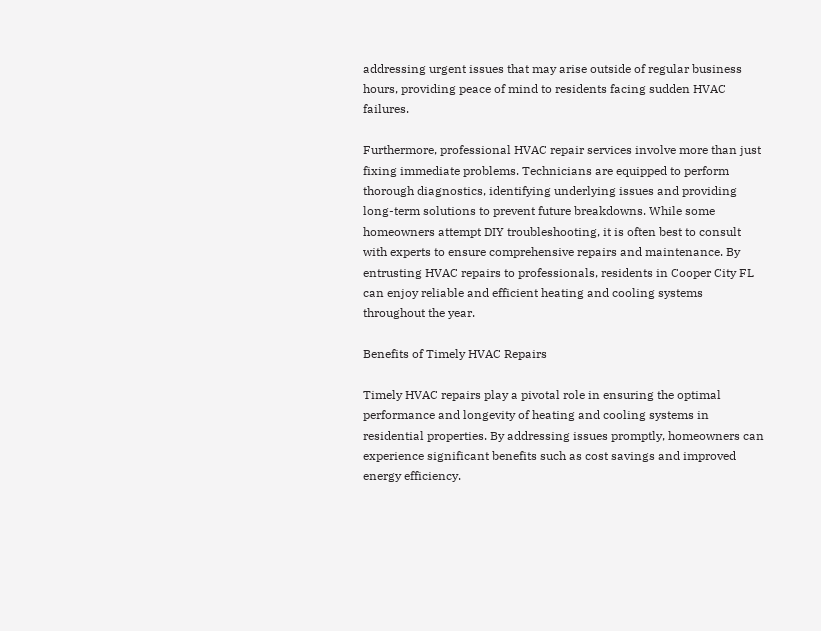addressing urgent issues that may arise outside of regular business hours, providing peace of mind to residents facing sudden HVAC failures.

Furthermore, professional HVAC repair services involve more than just fixing immediate problems. Technicians are equipped to perform thorough diagnostics, identifying underlying issues and providing long-term solutions to prevent future breakdowns. While some homeowners attempt DIY troubleshooting, it is often best to consult with experts to ensure comprehensive repairs and maintenance. By entrusting HVAC repairs to professionals, residents in Cooper City FL can enjoy reliable and efficient heating and cooling systems throughout the year.

Benefits of Timely HVAC Repairs

Timely HVAC repairs play a pivotal role in ensuring the optimal performance and longevity of heating and cooling systems in residential properties. By addressing issues promptly, homeowners can experience significant benefits such as cost savings and improved energy efficiency.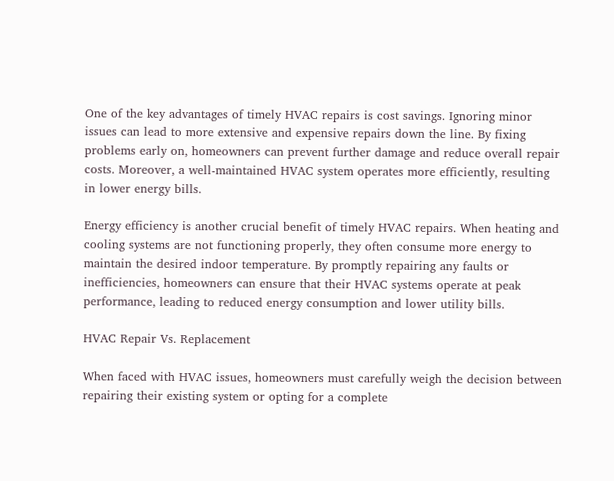One of the key advantages of timely HVAC repairs is cost savings. Ignoring minor issues can lead to more extensive and expensive repairs down the line. By fixing problems early on, homeowners can prevent further damage and reduce overall repair costs. Moreover, a well-maintained HVAC system operates more efficiently, resulting in lower energy bills.

Energy efficiency is another crucial benefit of timely HVAC repairs. When heating and cooling systems are not functioning properly, they often consume more energy to maintain the desired indoor temperature. By promptly repairing any faults or inefficiencies, homeowners can ensure that their HVAC systems operate at peak performance, leading to reduced energy consumption and lower utility bills.

HVAC Repair Vs. Replacement

When faced with HVAC issues, homeowners must carefully weigh the decision between repairing their existing system or opting for a complete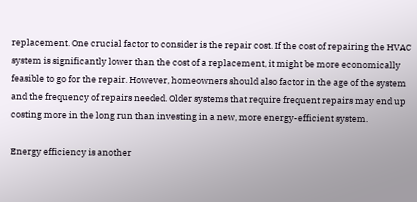replacement. One crucial factor to consider is the repair cost. If the cost of repairing the HVAC system is significantly lower than the cost of a replacement, it might be more economically feasible to go for the repair. However, homeowners should also factor in the age of the system and the frequency of repairs needed. Older systems that require frequent repairs may end up costing more in the long run than investing in a new, more energy-efficient system.

Energy efficiency is another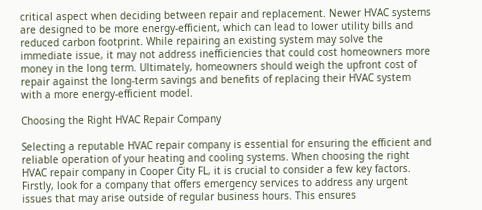critical aspect when deciding between repair and replacement. Newer HVAC systems are designed to be more energy-efficient, which can lead to lower utility bills and reduced carbon footprint. While repairing an existing system may solve the immediate issue, it may not address inefficiencies that could cost homeowners more money in the long term. Ultimately, homeowners should weigh the upfront cost of repair against the long-term savings and benefits of replacing their HVAC system with a more energy-efficient model.

Choosing the Right HVAC Repair Company

Selecting a reputable HVAC repair company is essential for ensuring the efficient and reliable operation of your heating and cooling systems. When choosing the right HVAC repair company in Cooper City FL, it is crucial to consider a few key factors. Firstly, look for a company that offers emergency services to address any urgent issues that may arise outside of regular business hours. This ensures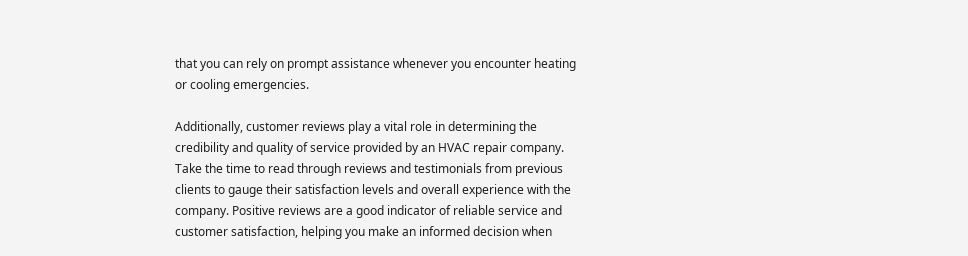that you can rely on prompt assistance whenever you encounter heating or cooling emergencies.

Additionally, customer reviews play a vital role in determining the credibility and quality of service provided by an HVAC repair company. Take the time to read through reviews and testimonials from previous clients to gauge their satisfaction levels and overall experience with the company. Positive reviews are a good indicator of reliable service and customer satisfaction, helping you make an informed decision when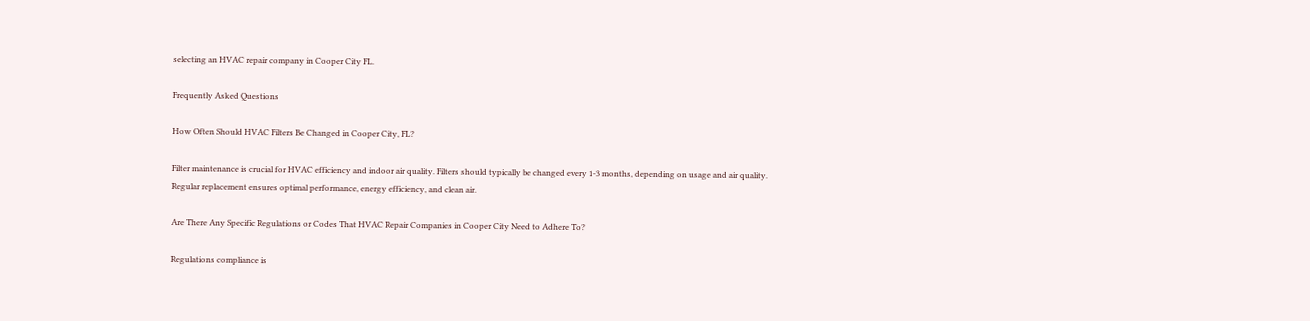selecting an HVAC repair company in Cooper City FL.

Frequently Asked Questions

How Often Should HVAC Filters Be Changed in Cooper City, FL?

Filter maintenance is crucial for HVAC efficiency and indoor air quality. Filters should typically be changed every 1-3 months, depending on usage and air quality. Regular replacement ensures optimal performance, energy efficiency, and clean air.

Are There Any Specific Regulations or Codes That HVAC Repair Companies in Cooper City Need to Adhere To?

Regulations compliance is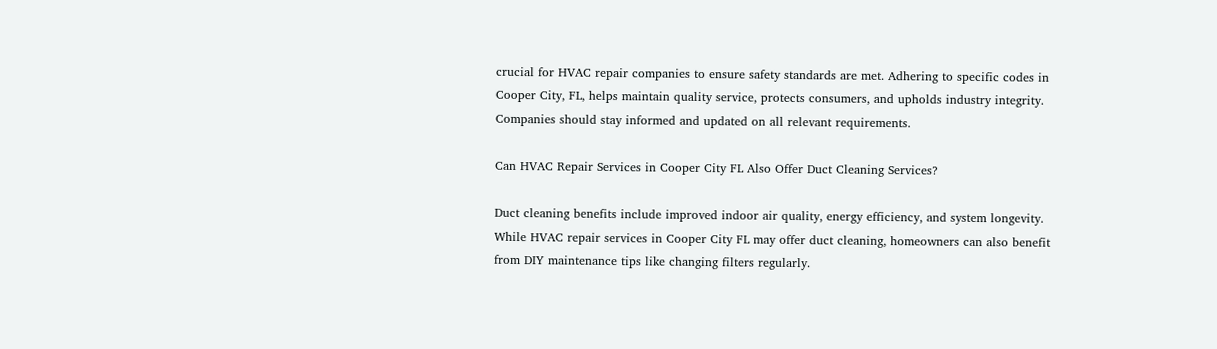crucial for HVAC repair companies to ensure safety standards are met. Adhering to specific codes in Cooper City, FL, helps maintain quality service, protects consumers, and upholds industry integrity. Companies should stay informed and updated on all relevant requirements.

Can HVAC Repair Services in Cooper City FL Also Offer Duct Cleaning Services?

Duct cleaning benefits include improved indoor air quality, energy efficiency, and system longevity. While HVAC repair services in Cooper City FL may offer duct cleaning, homeowners can also benefit from DIY maintenance tips like changing filters regularly.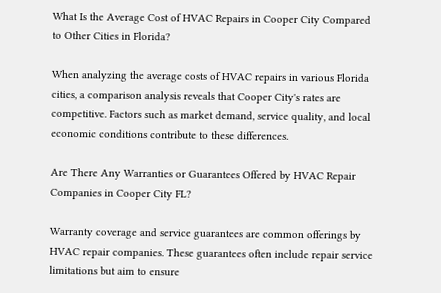What Is the Average Cost of HVAC Repairs in Cooper City Compared to Other Cities in Florida?

When analyzing the average costs of HVAC repairs in various Florida cities, a comparison analysis reveals that Cooper City's rates are competitive. Factors such as market demand, service quality, and local economic conditions contribute to these differences.

Are There Any Warranties or Guarantees Offered by HVAC Repair Companies in Cooper City FL?

Warranty coverage and service guarantees are common offerings by HVAC repair companies. These guarantees often include repair service limitations but aim to ensure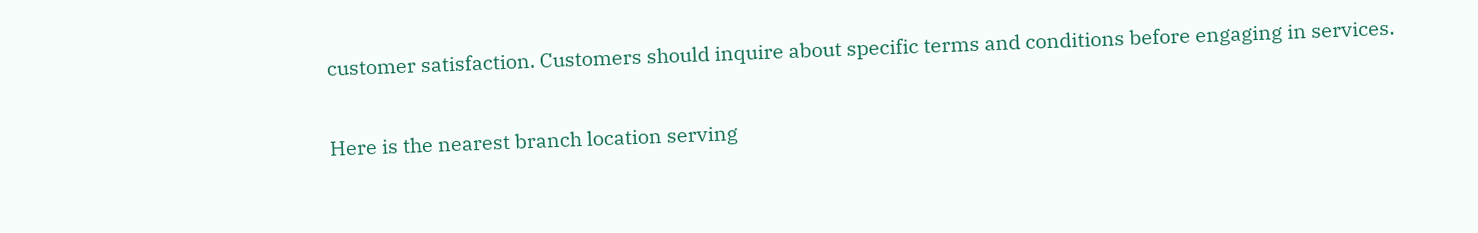customer satisfaction. Customers should inquire about specific terms and conditions before engaging in services.

Here is the nearest branch location serving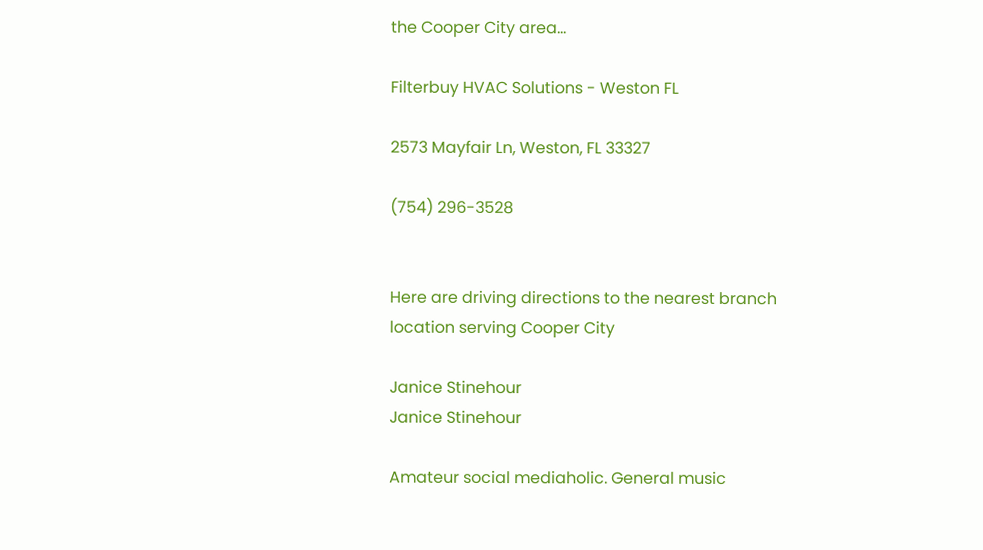the Cooper City area…

Filterbuy HVAC Solutions - Weston FL

2573 Mayfair Ln, Weston, FL 33327

(754) 296-3528


Here are driving directions to the nearest branch location serving Cooper City

Janice Stinehour
Janice Stinehour

Amateur social mediaholic. General music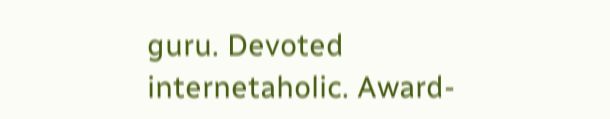guru. Devoted internetaholic. Award-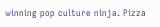winning pop culture ninja. Pizza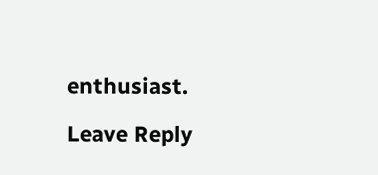enthusiast.

Leave Reply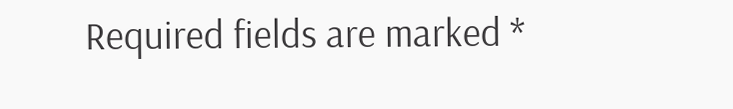Required fields are marked *